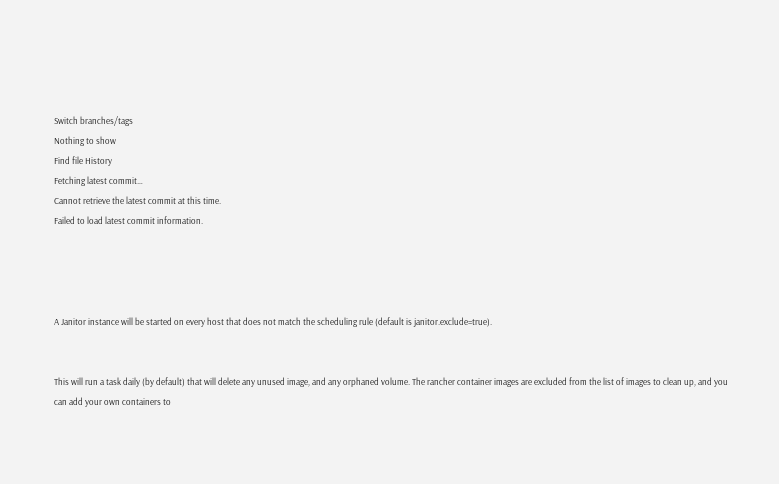Switch branches/tags
Nothing to show
Find file History
Fetching latest commit…
Cannot retrieve the latest commit at this time.
Failed to load latest commit information.




A Janitor instance will be started on every host that does not match the scheduling rule (default is janitor.exclude=true).


This will run a task daily (by default) that will delete any unused image, and any orphaned volume. The rancher container images are excluded from the list of images to clean up, and you can add your own containers to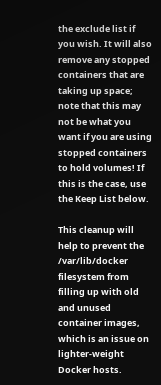the exclude list if you wish. It will also remove any stopped containers that are taking up space; note that this may not be what you want if you are using stopped containers to hold volumes! If this is the case, use the Keep List below.

This cleanup will help to prevent the /var/lib/docker filesystem from filling up with old and unused container images, which is an issue on lighter-weight Docker hosts.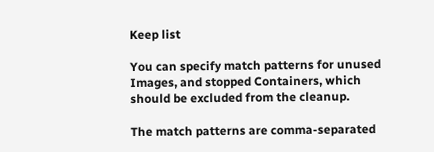Keep list

You can specify match patterns for unused Images, and stopped Containers, which should be excluded from the cleanup.

The match patterns are comma-separated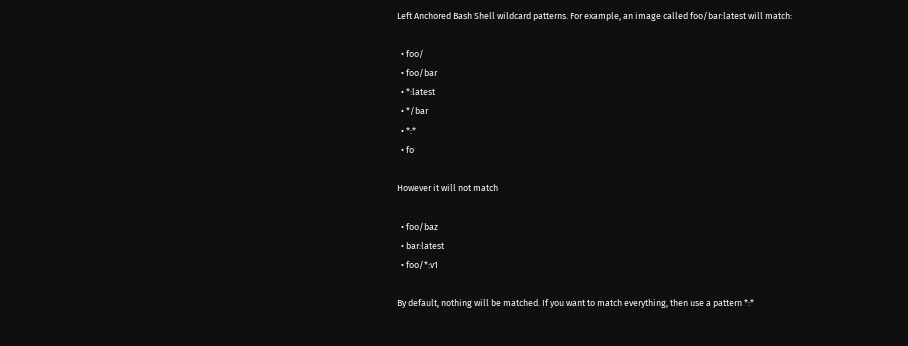Left Anchored Bash Shell wildcard patterns. For example, an image called foo/bar:latest will match:

  • foo/
  • foo/bar
  • *:latest
  • */bar
  • *:*
  • fo

However it will not match

  • foo/baz
  • bar:latest
  • foo/*:v1

By default, nothing will be matched. If you want to match everything, then use a pattern *:*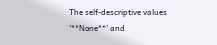The self-descriptive values '**None**' and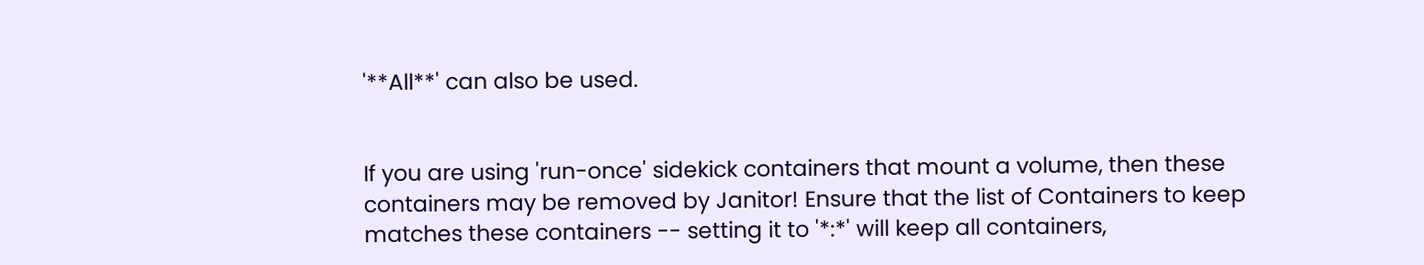'**All**' can also be used.


If you are using 'run-once' sidekick containers that mount a volume, then these containers may be removed by Janitor! Ensure that the list of Containers to keep matches these containers -- setting it to '*:*' will keep all containers,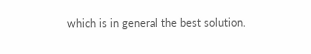which is in general the best solution.